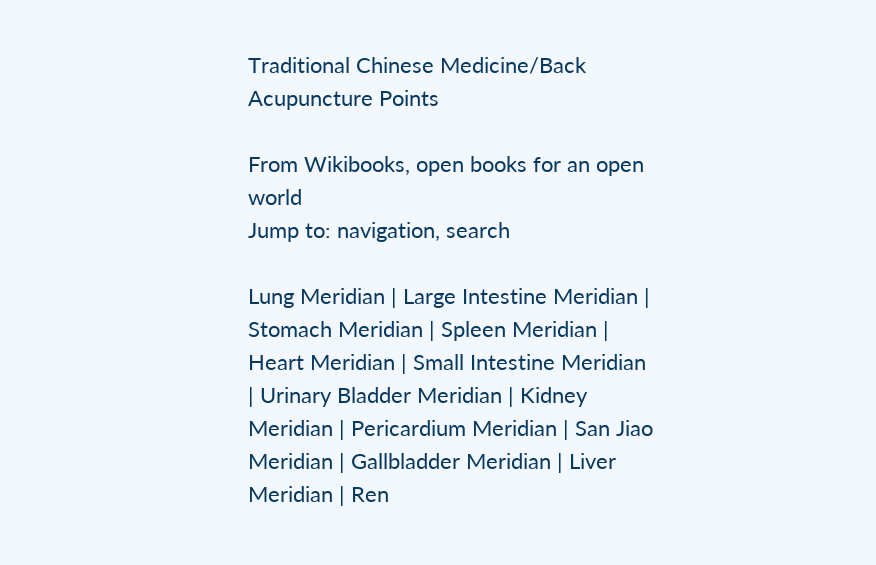Traditional Chinese Medicine/Back Acupuncture Points

From Wikibooks, open books for an open world
Jump to: navigation, search

Lung Meridian | Large Intestine Meridian | Stomach Meridian | Spleen Meridian | Heart Meridian | Small Intestine Meridian | Urinary Bladder Meridian | Kidney Meridian | Pericardium Meridian | San Jiao Meridian | Gallbladder Meridian | Liver Meridian | Ren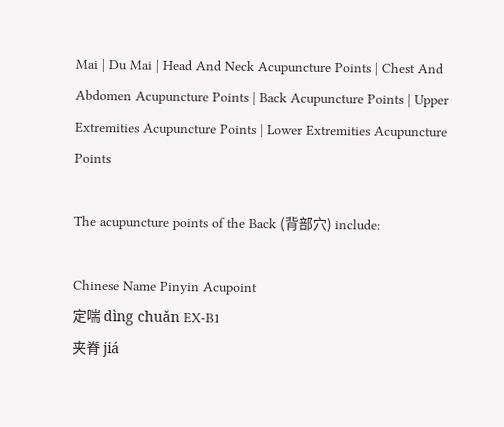Mai | Du Mai | Head And Neck Acupuncture Points | Chest And Abdomen Acupuncture Points | Back Acupuncture Points | Upper Extremities Acupuncture Points | Lower Extremities Acupuncture Points

The acupuncture points of the Back (背部穴) include:

Chinese Name Pinyin Acupoint
定喘 dìng chuǎn EX-B1
夹脊 jiá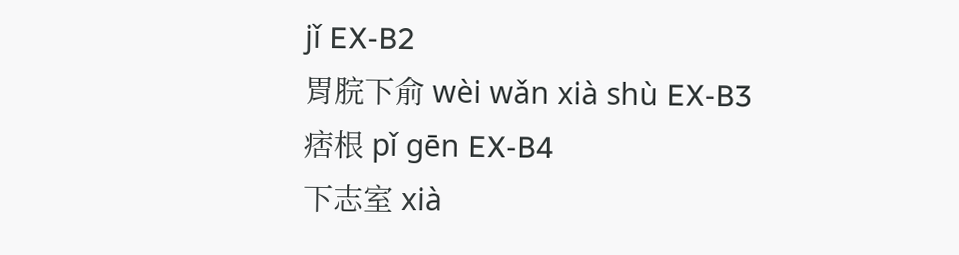jǐ EX-B2
胃脘下俞 wèi wǎn xià shù EX-B3
痞根 pǐ gēn EX-B4
下志室 xià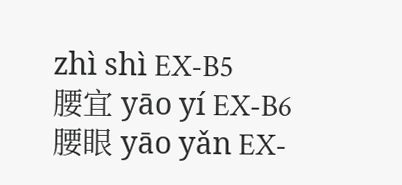zhì shì EX-B5
腰宜 yāo yí EX-B6
腰眼 yāo yǎn EX-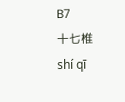B7
十七椎 shí qī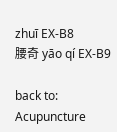zhuī EX-B8
腰奇 yāo qí EX-B9

back to: Acupuncture